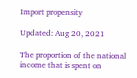Import propensity

Updated: Aug 20, 2021

The proportion of the national income that is spent on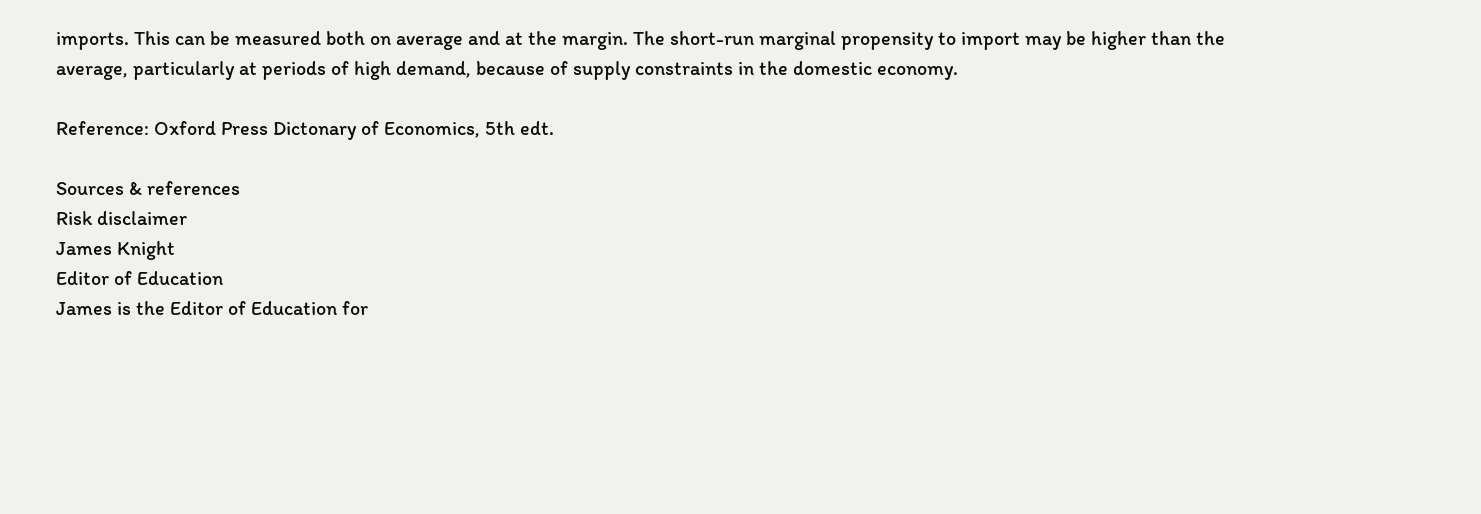imports. This can be measured both on average and at the margin. The short-run marginal propensity to import may be higher than the average, particularly at periods of high demand, because of supply constraints in the domestic economy.

Reference: Oxford Press Dictonary of Economics, 5th edt.

Sources & references
Risk disclaimer
James Knight
Editor of Education
James is the Editor of Education for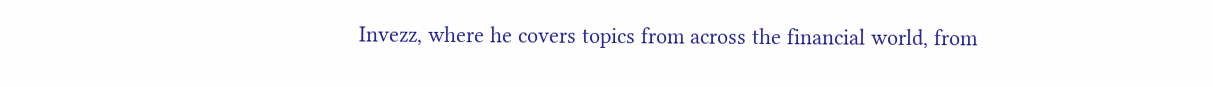Invezz, where he covers topics from across the financial world, from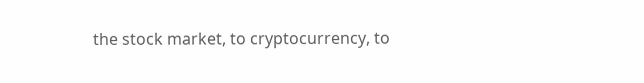the stock market, to cryptocurrency, to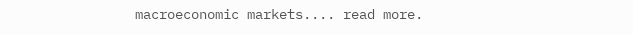macroeconomic markets.... read more.